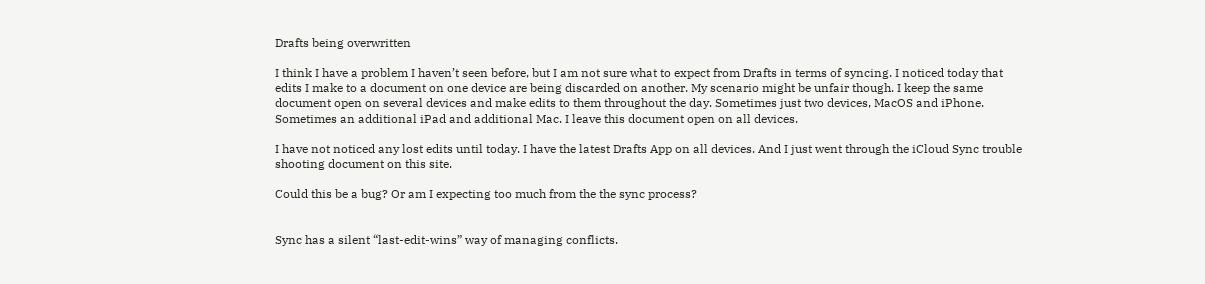Drafts being overwritten

I think I have a problem I haven’t seen before, but I am not sure what to expect from Drafts in terms of syncing. I noticed today that edits I make to a document on one device are being discarded on another. My scenario might be unfair though. I keep the same document open on several devices and make edits to them throughout the day. Sometimes just two devices, MacOS and iPhone. Sometimes an additional iPad and additional Mac. I leave this document open on all devices.

I have not noticed any lost edits until today. I have the latest Drafts App on all devices. And I just went through the iCloud Sync trouble shooting document on this site.

Could this be a bug? Or am I expecting too much from the the sync process?


Sync has a silent “last-edit-wins” way of managing conflicts.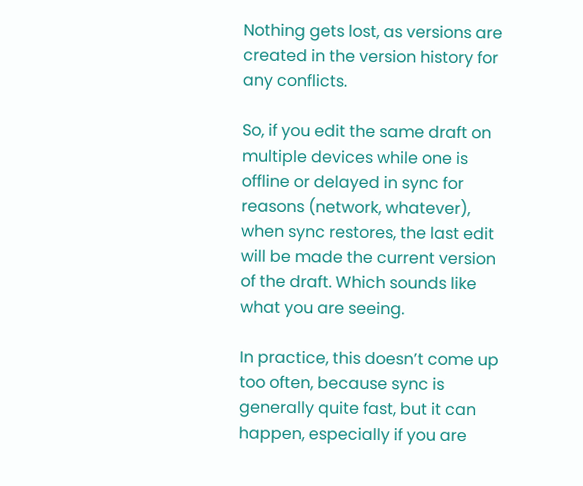Nothing gets lost, as versions are created in the version history for any conflicts.

So, if you edit the same draft on multiple devices while one is offline or delayed in sync for reasons (network, whatever), when sync restores, the last edit will be made the current version of the draft. Which sounds like what you are seeing.

In practice, this doesn’t come up too often, because sync is generally quite fast, but it can happen, especially if you are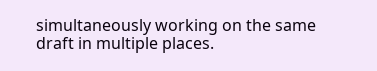simultaneously working on the same draft in multiple places.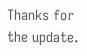Thanks for the update.